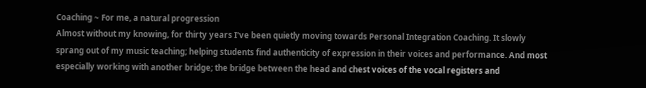Coaching ~ For me, a natural progression
Almost without my knowing, for thirty years I've been quietly moving towards Personal Integration Coaching. It slowly sprang out of my music teaching; helping students find authenticity of expression in their voices and performance. And most especially working with another bridge; the bridge between the head and chest voices of the vocal registers and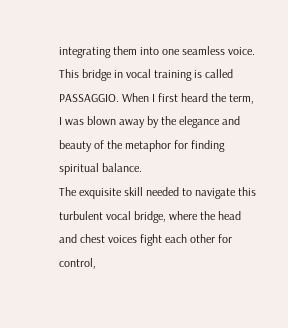integrating them into one seamless voice. This bridge in vocal training is called PASSAGGIO. When I first heard the term, I was blown away by the elegance and beauty of the metaphor for finding spiritual balance.
The exquisite skill needed to navigate this turbulent vocal bridge, where the head and chest voices fight each other for control,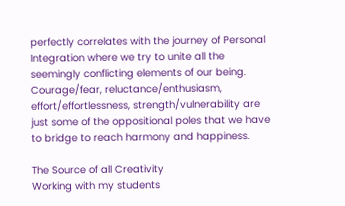perfectly correlates with the journey of Personal Integration where we try to unite all the seemingly conflicting elements of our being. Courage/fear, reluctance/enthusiasm, effort/effortlessness, strength/vulnerability are just some of the oppositional poles that we have to bridge to reach harmony and happiness.

The Source of all Creativity
Working with my students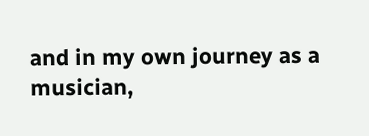and in my own journey as a musician,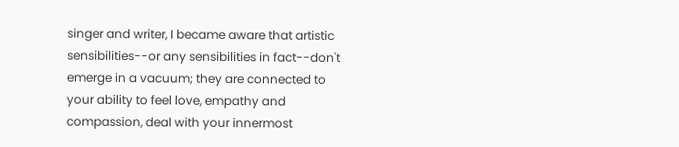singer and writer, I became aware that artistic sensibilities--or any sensibilities in fact--don't emerge in a vacuum; they are connected to your ability to feel love, empathy and compassion, deal with your innermost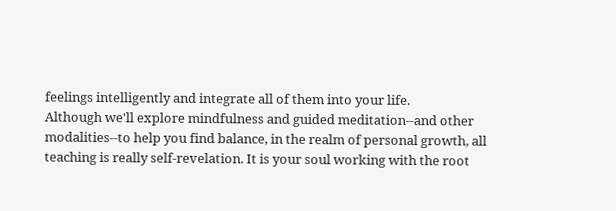feelings intelligently and integrate all of them into your life.
Although we'll explore mindfulness and guided meditation--and other modalities--to help you find balance, in the realm of personal growth, all teaching is really self-revelation. It is your soul working with the root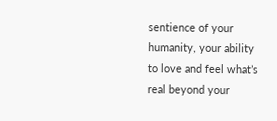sentience of your humanity, your ability to love and feel what’s real beyond your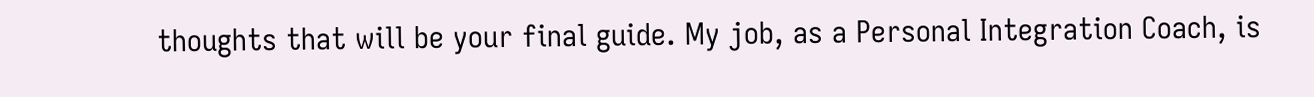thoughts that will be your final guide. My job, as a Personal Integration Coach, is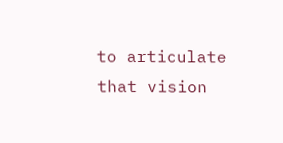to articulate that vision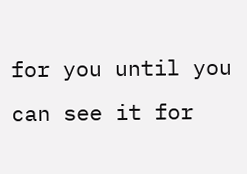for you until you can see it for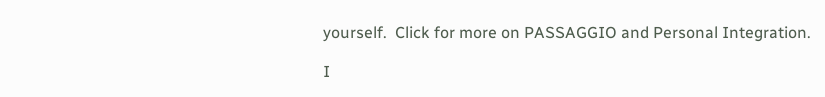yourself.  Click for more on PASSAGGIO and Personal Integration.

I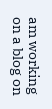am working on a blog on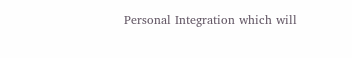Personal Integration which will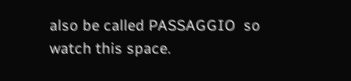also be called PASSAGGIO  so watch this space.